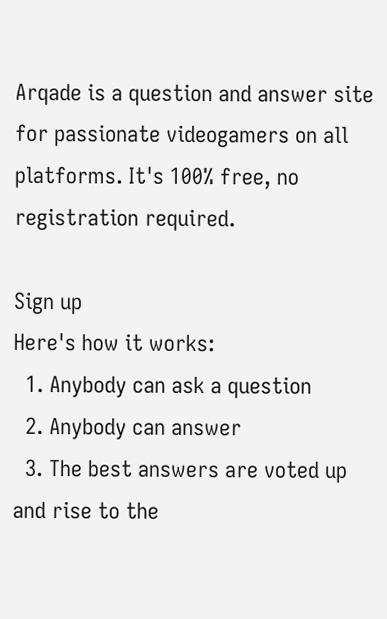Arqade is a question and answer site for passionate videogamers on all platforms. It's 100% free, no registration required.

Sign up
Here's how it works:
  1. Anybody can ask a question
  2. Anybody can answer
  3. The best answers are voted up and rise to the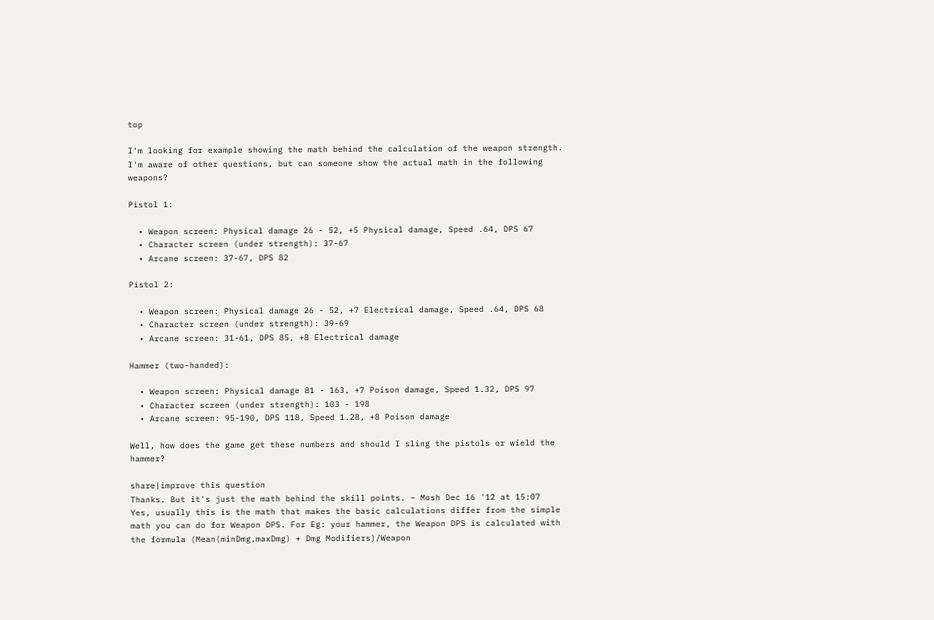top

I'm looking for example showing the math behind the calculation of the weapon strength. I'm aware of other questions, but can someone show the actual math in the following weapons?

Pistol 1:

  • Weapon screen: Physical damage 26 - 52, +5 Physical damage, Speed .64, DPS 67
  • Character screen (under strength): 37-67
  • Arcane screen: 37-67, DPS 82

Pistol 2:

  • Weapon screen: Physical damage 26 - 52, +7 Electrical damage, Speed .64, DPS 68
  • Character screen (under strength): 39-69
  • Arcane screen: 31-61, DPS 85, +8 Electrical damage

Hammer (two-handed):

  • Weapon screen: Physical damage 81 - 163, +7 Poison damage, Speed 1.32, DPS 97
  • Character screen (under strength): 103 - 198
  • Arcane screen: 95-190, DPS 118, Speed 1.28, +8 Poison damage

Well, how does the game get these numbers and should I sling the pistols or wield the hammer?

share|improve this question
Thanks. But it's just the math behind the skill points. – Mosh Dec 16 '12 at 15:07
Yes, usually this is the math that makes the basic calculations differ from the simple math you can do for Weapon DPS. For Eg: your hammer, the Weapon DPS is calculated with the formula (Mean(minDmg,maxDmg) + Dmg Modifiers)/Weapon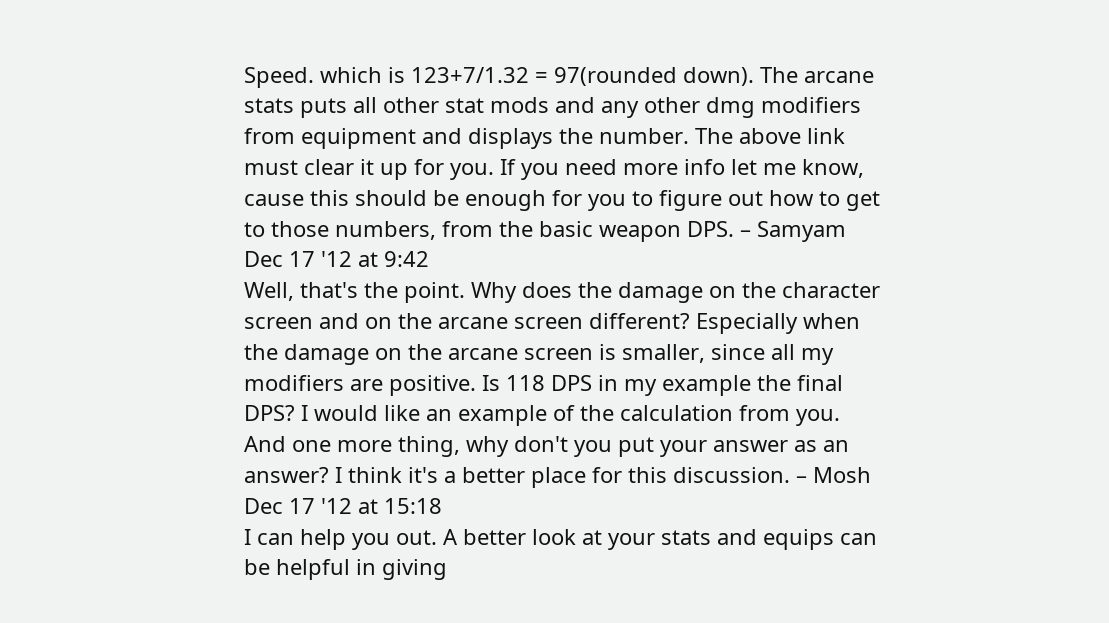Speed. which is 123+7/1.32 = 97(rounded down). The arcane stats puts all other stat mods and any other dmg modifiers from equipment and displays the number. The above link must clear it up for you. If you need more info let me know, cause this should be enough for you to figure out how to get to those numbers, from the basic weapon DPS. – Samyam Dec 17 '12 at 9:42
Well, that's the point. Why does the damage on the character screen and on the arcane screen different? Especially when the damage on the arcane screen is smaller, since all my modifiers are positive. Is 118 DPS in my example the final DPS? I would like an example of the calculation from you. And one more thing, why don't you put your answer as an answer? I think it's a better place for this discussion. – Mosh Dec 17 '12 at 15:18
I can help you out. A better look at your stats and equips can be helpful in giving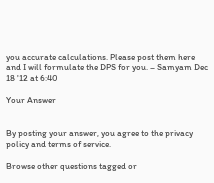you accurate calculations. Please post them here and I will formulate the DPS for you. – Samyam Dec 18 '12 at 6:40

Your Answer


By posting your answer, you agree to the privacy policy and terms of service.

Browse other questions tagged or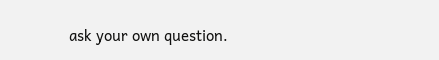ask your own question.